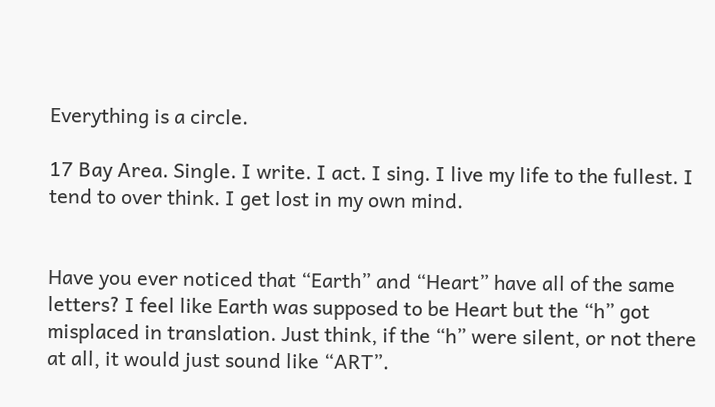Everything is a circle.

17 Bay Area. Single. I write. I act. I sing. I live my life to the fullest. I tend to over think. I get lost in my own mind.


Have you ever noticed that “Earth” and “Heart” have all of the same letters? I feel like Earth was supposed to be Heart but the “h” got misplaced in translation. Just think, if the “h” were silent, or not there at all, it would just sound like “ART”.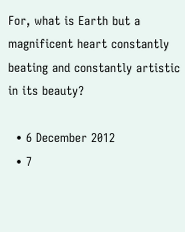For, what is Earth but a magnificent heart constantly beating and constantly artistic in its beauty?

  • 6 December 2012
  • 7